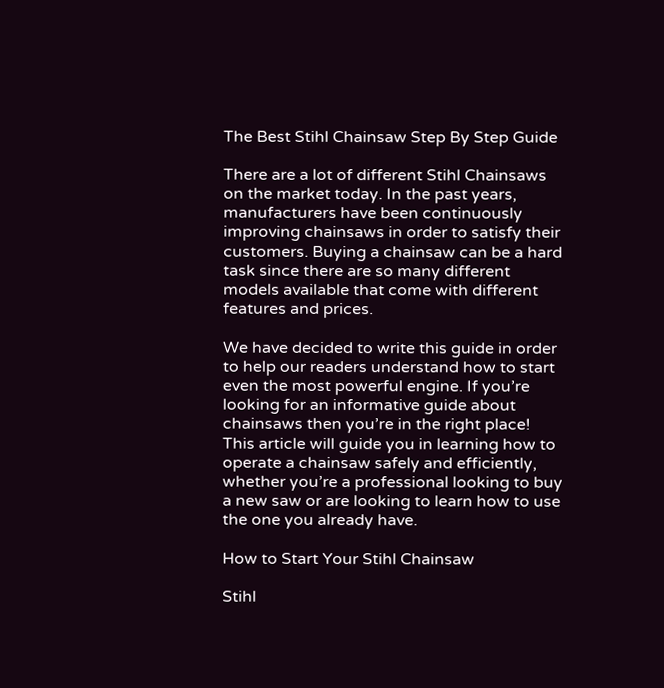The Best Stihl Chainsaw Step By Step Guide

There are a lot of different Stihl Chainsaws on the market today. In the past years, manufacturers have been continuously improving chainsaws in order to satisfy their customers. Buying a chainsaw can be a hard task since there are so many different models available that come with different features and prices.

We have decided to write this guide in order to help our readers understand how to start even the most powerful engine. If you’re looking for an informative guide about chainsaws then you’re in the right place! This article will guide you in learning how to operate a chainsaw safely and efficiently, whether you’re a professional looking to buy a new saw or are looking to learn how to use the one you already have.

How to Start Your Stihl Chainsaw

Stihl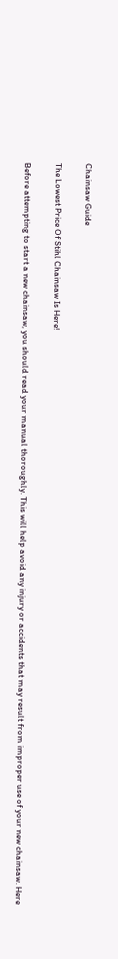Chainsaw Guide

The Lowest Price Of Stihl Chainsaw Is Here!

Before attempting to start a new chainsaw, you should read your manual thoroughly. This will help avoid any injury or accidents that may result from improper use of your new chainsaw. Here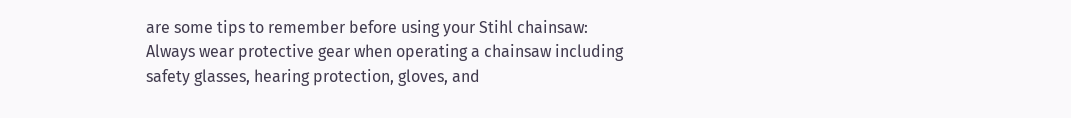are some tips to remember before using your Stihl chainsaw: Always wear protective gear when operating a chainsaw including safety glasses, hearing protection, gloves, and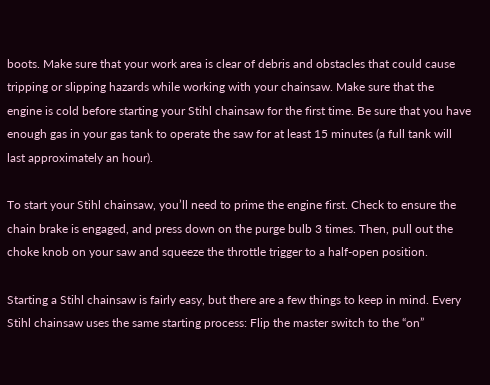boots. Make sure that your work area is clear of debris and obstacles that could cause tripping or slipping hazards while working with your chainsaw. Make sure that the engine is cold before starting your Stihl chainsaw for the first time. Be sure that you have enough gas in your gas tank to operate the saw for at least 15 minutes (a full tank will last approximately an hour).

To start your Stihl chainsaw, you’ll need to prime the engine first. Check to ensure the chain brake is engaged, and press down on the purge bulb 3 times. Then, pull out the choke knob on your saw and squeeze the throttle trigger to a half-open position.

Starting a Stihl chainsaw is fairly easy, but there are a few things to keep in mind. Every Stihl chainsaw uses the same starting process: Flip the master switch to the “on”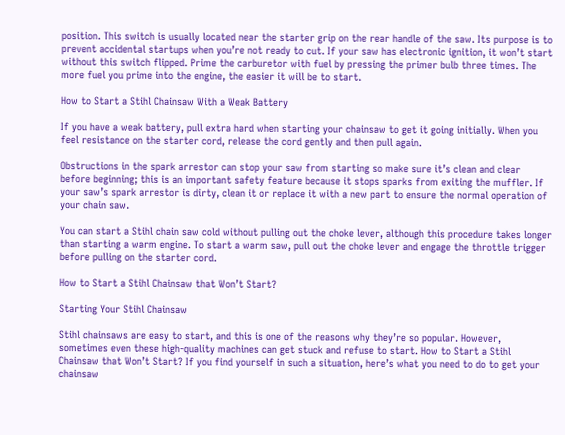position. This switch is usually located near the starter grip on the rear handle of the saw. Its purpose is to prevent accidental startups when you’re not ready to cut. If your saw has electronic ignition, it won’t start without this switch flipped. Prime the carburetor with fuel by pressing the primer bulb three times. The more fuel you prime into the engine, the easier it will be to start.

How to Start a Stihl Chainsaw With a Weak Battery

If you have a weak battery, pull extra hard when starting your chainsaw to get it going initially. When you feel resistance on the starter cord, release the cord gently and then pull again.

Obstructions in the spark arrestor can stop your saw from starting so make sure it’s clean and clear before beginning; this is an important safety feature because it stops sparks from exiting the muffler. If your saw’s spark arrestor is dirty, clean it or replace it with a new part to ensure the normal operation of your chain saw.

You can start a Stihl chain saw cold without pulling out the choke lever, although this procedure takes longer than starting a warm engine. To start a warm saw, pull out the choke lever and engage the throttle trigger before pulling on the starter cord.

How to Start a Stihl Chainsaw that Won’t Start?

Starting Your Stihl Chainsaw

Stihl chainsaws are easy to start, and this is one of the reasons why they’re so popular. However, sometimes even these high-quality machines can get stuck and refuse to start. How to Start a Stihl Chainsaw that Won’t Start? If you find yourself in such a situation, here’s what you need to do to get your chainsaw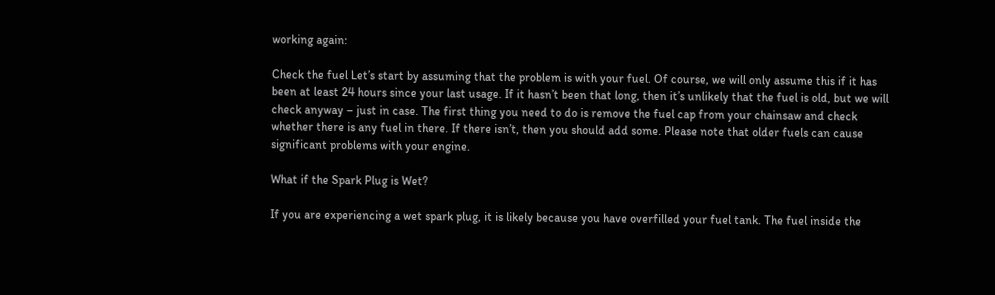working again:

Check the fuel Let’s start by assuming that the problem is with your fuel. Of course, we will only assume this if it has been at least 24 hours since your last usage. If it hasn’t been that long, then it’s unlikely that the fuel is old, but we will check anyway – just in case. The first thing you need to do is remove the fuel cap from your chainsaw and check whether there is any fuel in there. If there isn’t, then you should add some. Please note that older fuels can cause significant problems with your engine.

What if the Spark Plug is Wet?

If you are experiencing a wet spark plug, it is likely because you have overfilled your fuel tank. The fuel inside the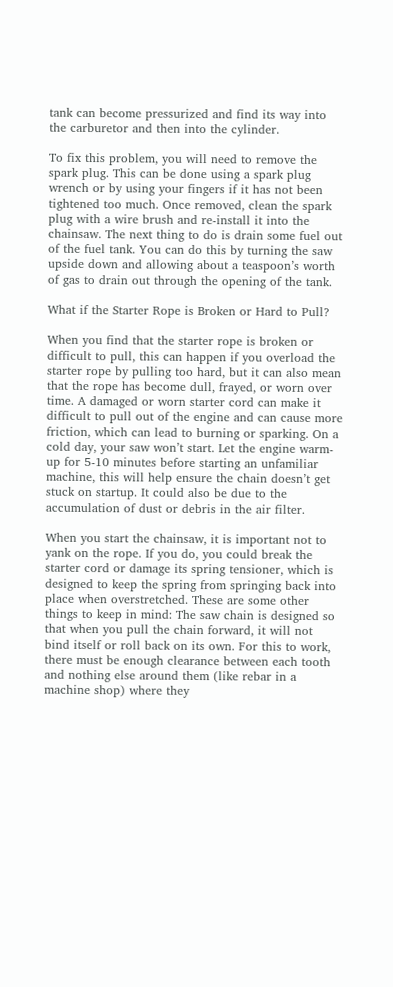tank can become pressurized and find its way into the carburetor and then into the cylinder.

To fix this problem, you will need to remove the spark plug. This can be done using a spark plug wrench or by using your fingers if it has not been tightened too much. Once removed, clean the spark plug with a wire brush and re-install it into the chainsaw. The next thing to do is drain some fuel out of the fuel tank. You can do this by turning the saw upside down and allowing about a teaspoon’s worth of gas to drain out through the opening of the tank.

What if the Starter Rope is Broken or Hard to Pull?

When you find that the starter rope is broken or difficult to pull, this can happen if you overload the starter rope by pulling too hard, but it can also mean that the rope has become dull, frayed, or worn over time. A damaged or worn starter cord can make it difficult to pull out of the engine and can cause more friction, which can lead to burning or sparking. On a cold day, your saw won’t start. Let the engine warm-up for 5-10 minutes before starting an unfamiliar machine, this will help ensure the chain doesn’t get stuck on startup. It could also be due to the accumulation of dust or debris in the air filter.

When you start the chainsaw, it is important not to yank on the rope. If you do, you could break the starter cord or damage its spring tensioner, which is designed to keep the spring from springing back into place when overstretched. These are some other things to keep in mind: The saw chain is designed so that when you pull the chain forward, it will not bind itself or roll back on its own. For this to work, there must be enough clearance between each tooth and nothing else around them (like rebar in a machine shop) where they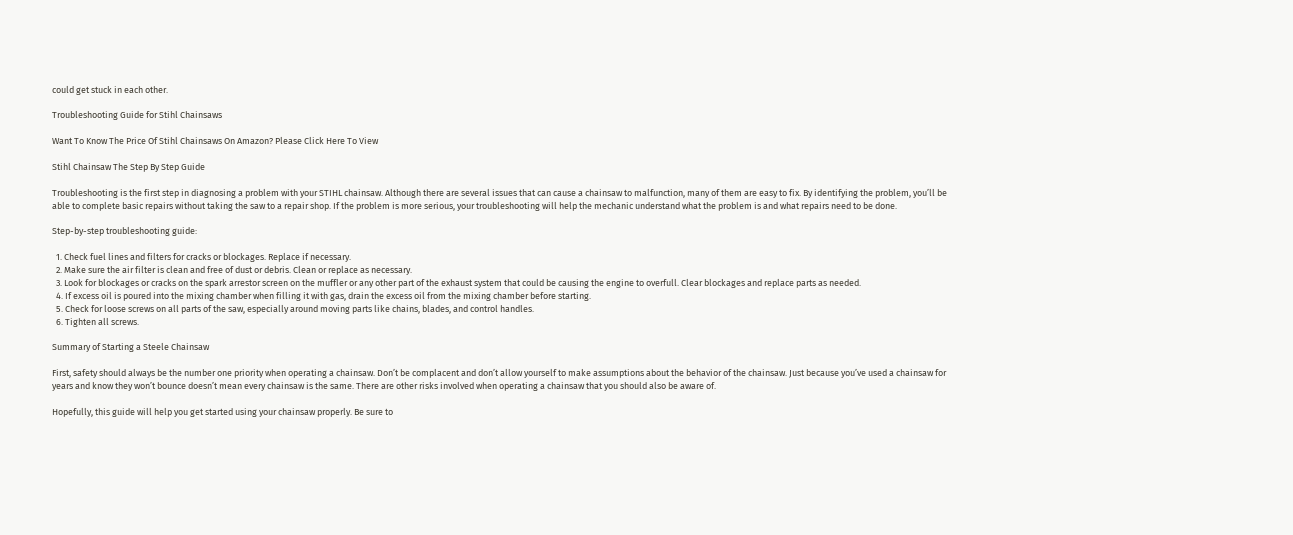could get stuck in each other.

Troubleshooting Guide for Stihl Chainsaws

Want To Know The Price Of Stihl Chainsaws On Amazon? Please Click Here To View

Stihl Chainsaw The Step By Step Guide

Troubleshooting is the first step in diagnosing a problem with your STIHL chainsaw. Although there are several issues that can cause a chainsaw to malfunction, many of them are easy to fix. By identifying the problem, you’ll be able to complete basic repairs without taking the saw to a repair shop. If the problem is more serious, your troubleshooting will help the mechanic understand what the problem is and what repairs need to be done.

Step-by-step troubleshooting guide:

  1. Check fuel lines and filters for cracks or blockages. Replace if necessary.
  2. Make sure the air filter is clean and free of dust or debris. Clean or replace as necessary.
  3. Look for blockages or cracks on the spark arrestor screen on the muffler or any other part of the exhaust system that could be causing the engine to overfull. Clear blockages and replace parts as needed.
  4. If excess oil is poured into the mixing chamber when filling it with gas, drain the excess oil from the mixing chamber before starting.
  5. Check for loose screws on all parts of the saw, especially around moving parts like chains, blades, and control handles.
  6. Tighten all screws.

Summary of Starting a Steele Chainsaw

First, safety should always be the number one priority when operating a chainsaw. Don’t be complacent and don’t allow yourself to make assumptions about the behavior of the chainsaw. Just because you’ve used a chainsaw for years and know they won’t bounce doesn’t mean every chainsaw is the same. There are other risks involved when operating a chainsaw that you should also be aware of.

Hopefully, this guide will help you get started using your chainsaw properly. Be sure to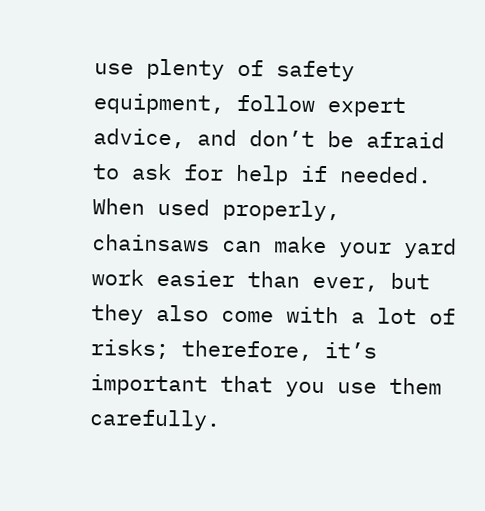use plenty of safety equipment, follow expert advice, and don’t be afraid to ask for help if needed. When used properly, chainsaws can make your yard work easier than ever, but they also come with a lot of risks; therefore, it’s important that you use them carefully.